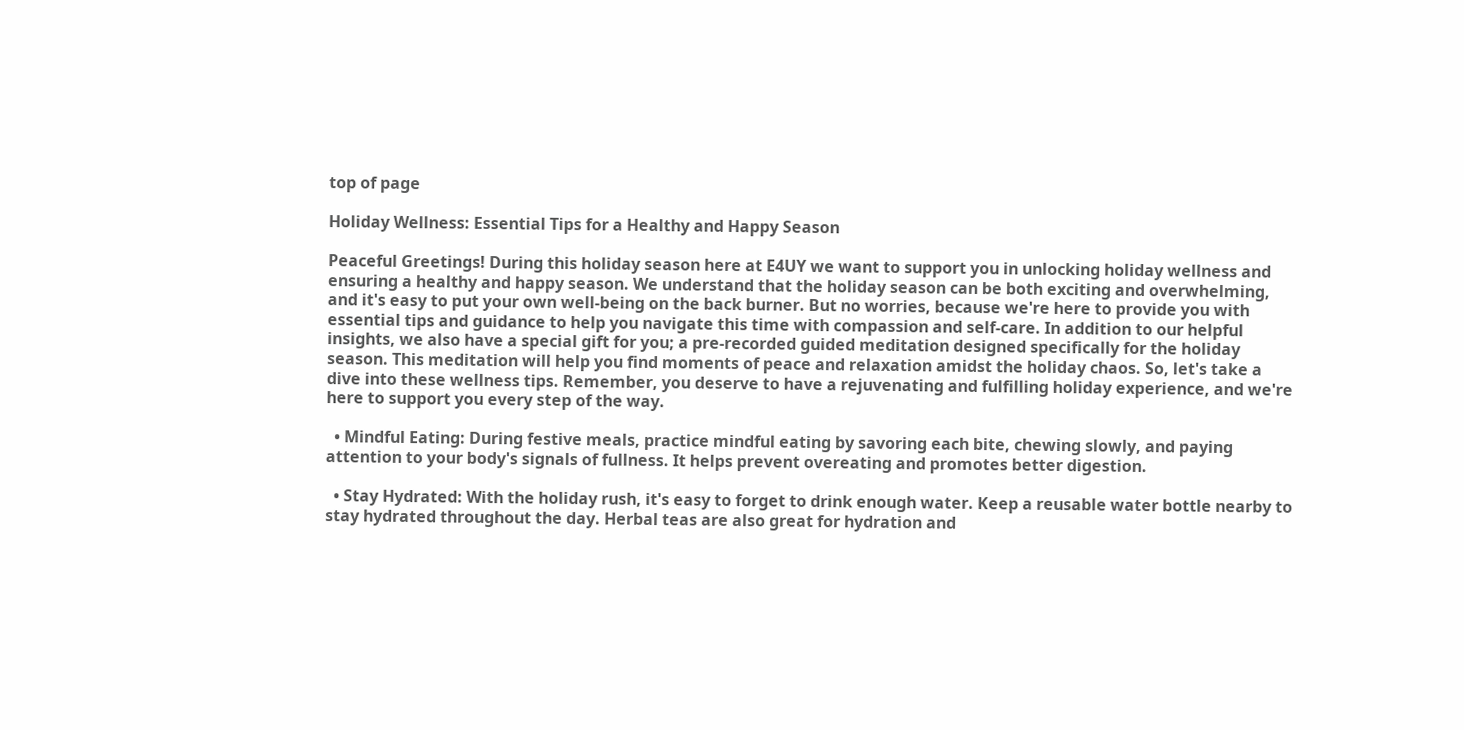top of page

Holiday Wellness: Essential Tips for a Healthy and Happy Season

Peaceful Greetings! During this holiday season here at E4UY we want to support you in unlocking holiday wellness and ensuring a healthy and happy season. We understand that the holiday season can be both exciting and overwhelming, and it's easy to put your own well-being on the back burner. But no worries, because we're here to provide you with essential tips and guidance to help you navigate this time with compassion and self-care. In addition to our helpful insights, we also have a special gift for you; a pre-recorded guided meditation designed specifically for the holiday season. This meditation will help you find moments of peace and relaxation amidst the holiday chaos. So, let's take a dive into these wellness tips. Remember, you deserve to have a rejuvenating and fulfilling holiday experience, and we're here to support you every step of the way.

  • Mindful Eating: During festive meals, practice mindful eating by savoring each bite, chewing slowly, and paying attention to your body's signals of fullness. It helps prevent overeating and promotes better digestion.

  • Stay Hydrated: With the holiday rush, it's easy to forget to drink enough water. Keep a reusable water bottle nearby to stay hydrated throughout the day. Herbal teas are also great for hydration and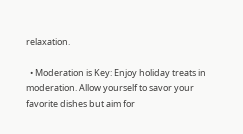relaxation.

  • Moderation is Key: Enjoy holiday treats in moderation. Allow yourself to savor your favorite dishes but aim for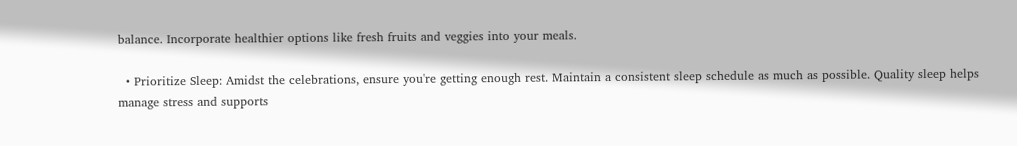balance. Incorporate healthier options like fresh fruits and veggies into your meals.

  • Prioritize Sleep: Amidst the celebrations, ensure you're getting enough rest. Maintain a consistent sleep schedule as much as possible. Quality sleep helps manage stress and supports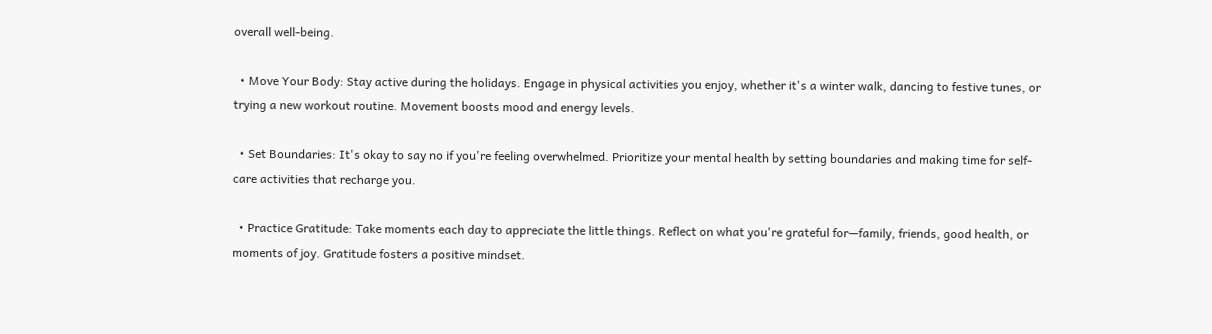overall well-being.

  • Move Your Body: Stay active during the holidays. Engage in physical activities you enjoy, whether it's a winter walk, dancing to festive tunes, or trying a new workout routine. Movement boosts mood and energy levels.

  • Set Boundaries: It's okay to say no if you're feeling overwhelmed. Prioritize your mental health by setting boundaries and making time for self-care activities that recharge you.

  • Practice Gratitude: Take moments each day to appreciate the little things. Reflect on what you're grateful for—family, friends, good health, or moments of joy. Gratitude fosters a positive mindset.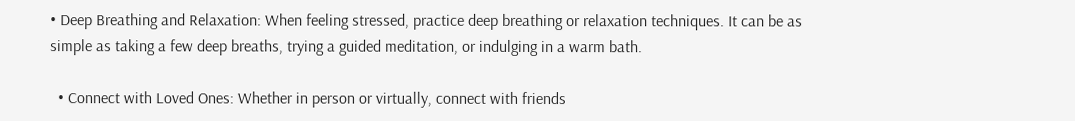• Deep Breathing and Relaxation: When feeling stressed, practice deep breathing or relaxation techniques. It can be as simple as taking a few deep breaths, trying a guided meditation, or indulging in a warm bath.

  • Connect with Loved Ones: Whether in person or virtually, connect with friends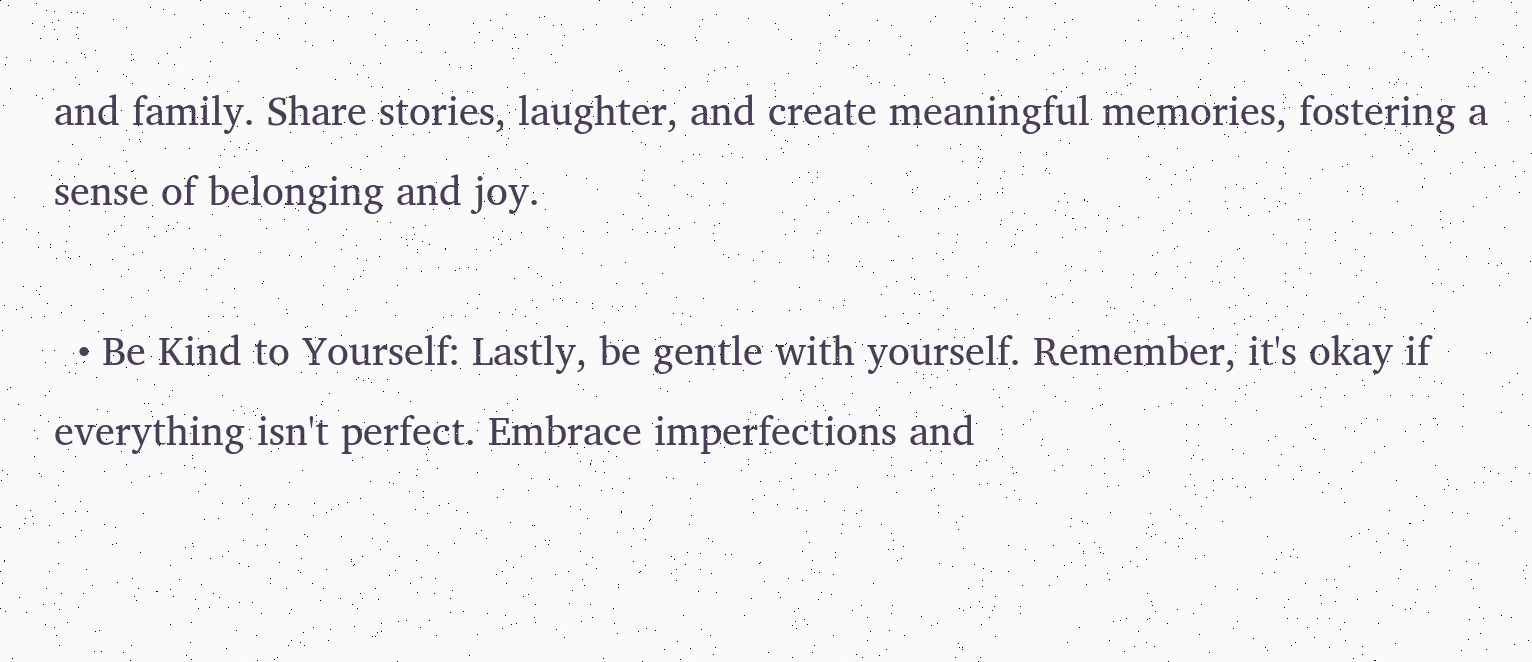and family. Share stories, laughter, and create meaningful memories, fostering a sense of belonging and joy.

  • Be Kind to Yourself: Lastly, be gentle with yourself. Remember, it's okay if everything isn't perfect. Embrace imperfections and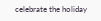celebrate the holiday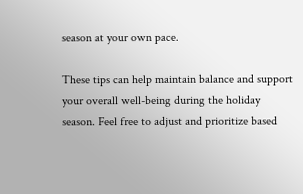season at your own pace.

These tips can help maintain balance and support your overall well-being during the holiday season. Feel free to adjust and prioritize based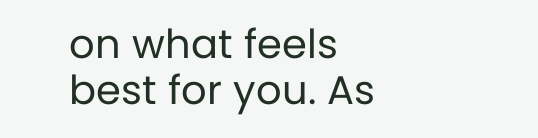on what feels best for you. As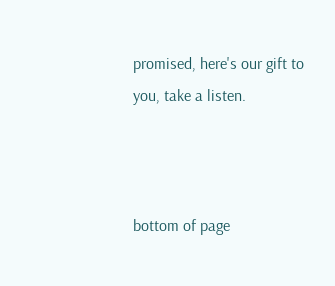promised, here's our gift to you, take a listen.



bottom of page